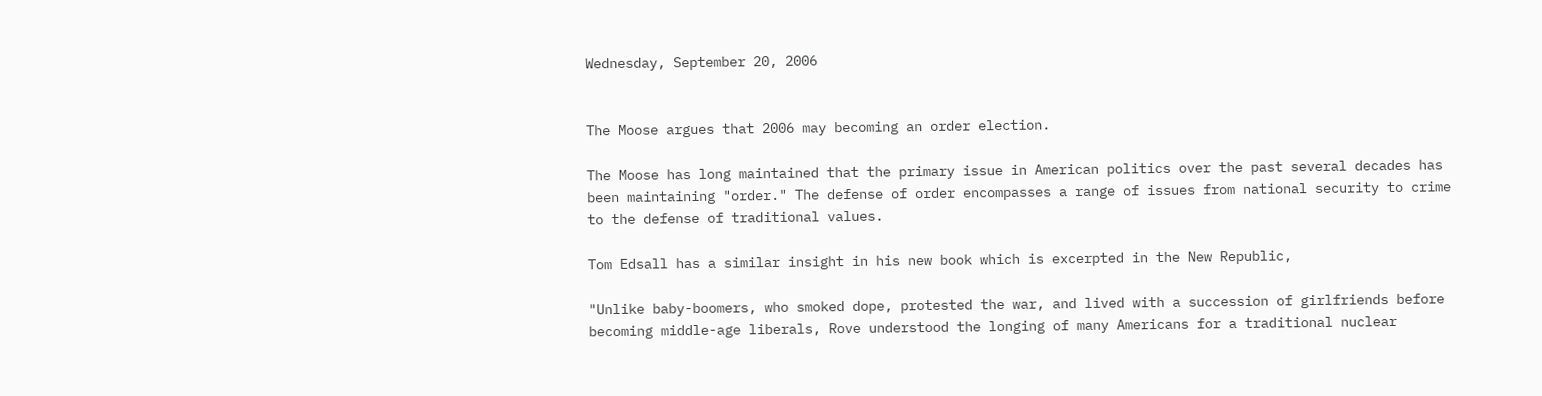Wednesday, September 20, 2006


The Moose argues that 2006 may becoming an order election.

The Moose has long maintained that the primary issue in American politics over the past several decades has been maintaining "order." The defense of order encompasses a range of issues from national security to crime to the defense of traditional values.

Tom Edsall has a similar insight in his new book which is excerpted in the New Republic,

"Unlike baby-boomers, who smoked dope, protested the war, and lived with a succession of girlfriends before becoming middle-age liberals, Rove understood the longing of many Americans for a traditional nuclear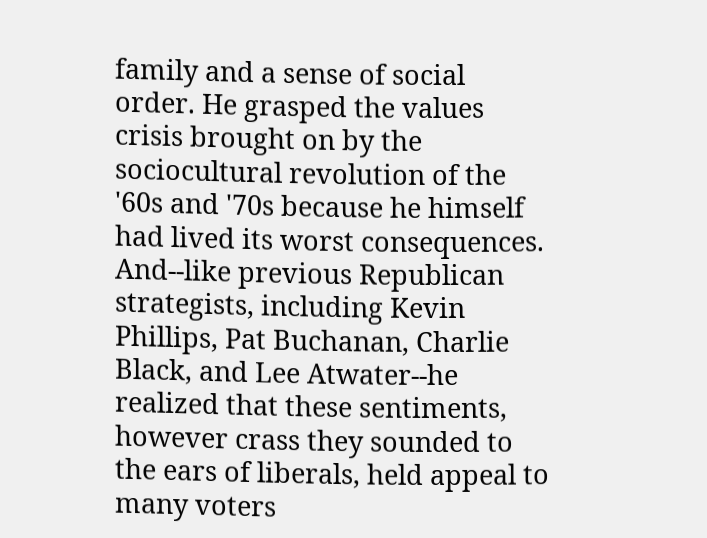family and a sense of social order. He grasped the values crisis brought on by the sociocultural revolution of the '60s and '70s because he himself had lived its worst consequences. And--like previous Republican strategists, including Kevin Phillips, Pat Buchanan, Charlie Black, and Lee Atwater--he realized that these sentiments, however crass they sounded to the ears of liberals, held appeal to many voters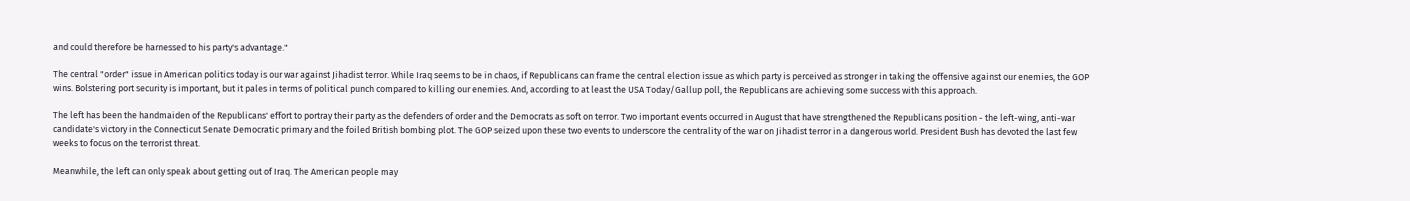and could therefore be harnessed to his party's advantage."

The central "order" issue in American politics today is our war against Jihadist terror. While Iraq seems to be in chaos, if Republicans can frame the central election issue as which party is perceived as stronger in taking the offensive against our enemies, the GOP wins. Bolstering port security is important, but it pales in terms of political punch compared to killing our enemies. And, according to at least the USA Today/Gallup poll, the Republicans are achieving some success with this approach.

The left has been the handmaiden of the Republicans' effort to portray their party as the defenders of order and the Democrats as soft on terror. Two important events occurred in August that have strengthened the Republicans position - the left-wing, anti-war candidate's victory in the Connecticut Senate Democratic primary and the foiled British bombing plot. The GOP seized upon these two events to underscore the centrality of the war on Jihadist terror in a dangerous world. President Bush has devoted the last few weeks to focus on the terrorist threat.

Meanwhile, the left can only speak about getting out of Iraq. The American people may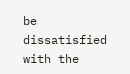be dissatisfied with the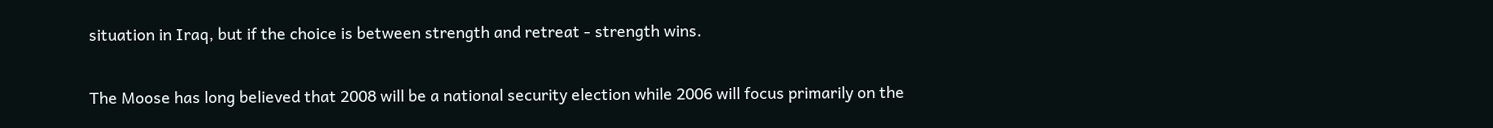situation in Iraq, but if the choice is between strength and retreat - strength wins.

The Moose has long believed that 2008 will be a national security election while 2006 will focus primarily on the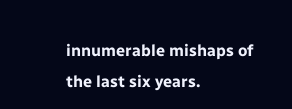innumerable mishaps of the last six years.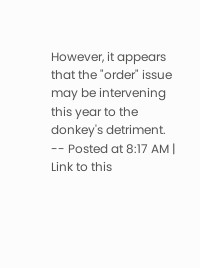However, it appears that the "order" issue may be intervening this year to the donkey's detriment.
-- Posted at 8:17 AM | Link to this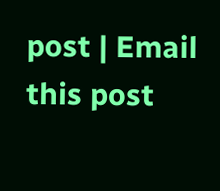post | Email this post